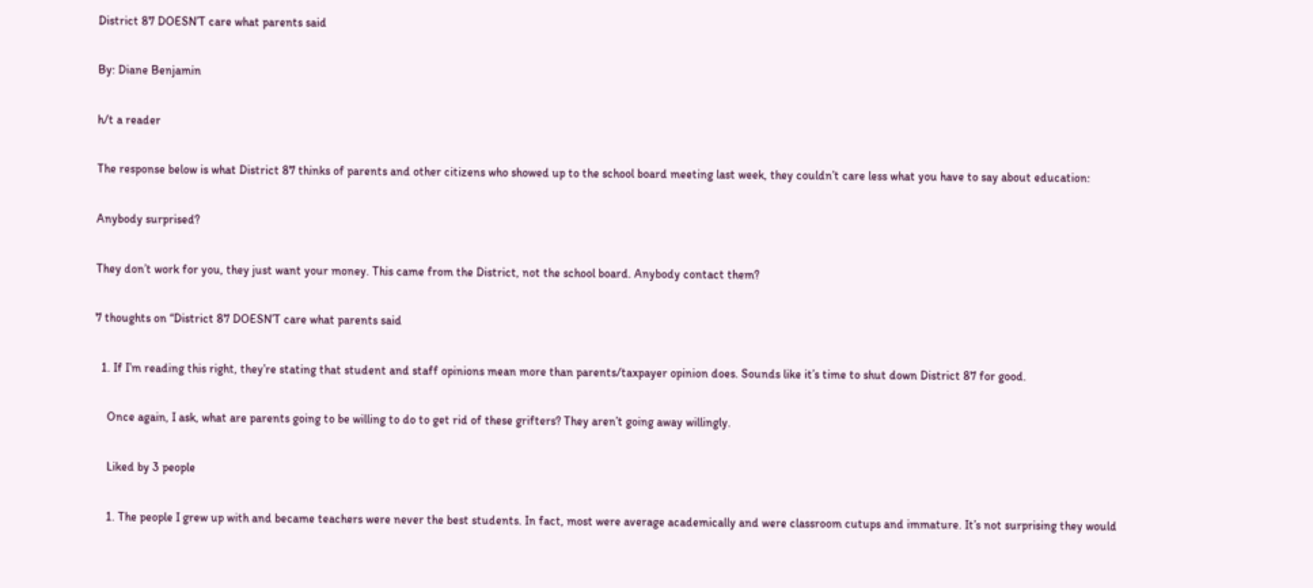District 87 DOESN’T care what parents said

By: Diane Benjamin

h/t a reader

The response below is what District 87 thinks of parents and other citizens who showed up to the school board meeting last week, they couldn’t care less what you have to say about education:

Anybody surprised?

They don’t work for you, they just want your money. This came from the District, not the school board. Anybody contact them?

7 thoughts on “District 87 DOESN’T care what parents said

  1. If I’m reading this right, they’re stating that student and staff opinions mean more than parents/taxpayer opinion does. Sounds like it’s time to shut down District 87 for good.

    Once again, I ask, what are parents going to be willing to do to get rid of these grifters? They aren’t going away willingly.

    Liked by 3 people

    1. The people I grew up with and became teachers were never the best students. In fact, most were average academically and were classroom cutups and immature. It’s not surprising they would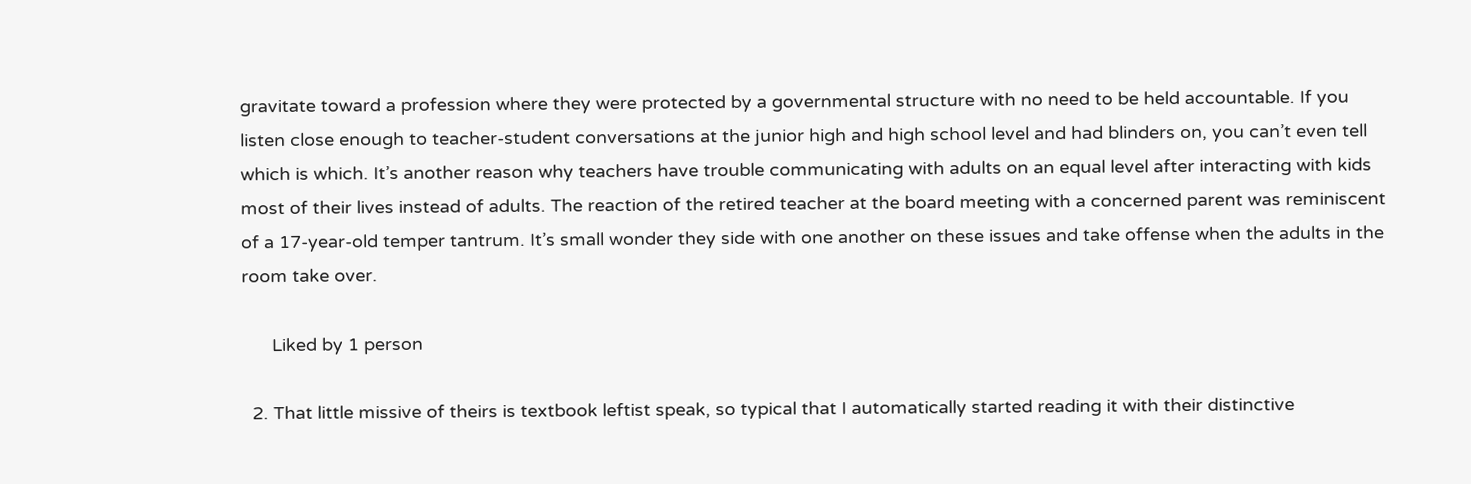gravitate toward a profession where they were protected by a governmental structure with no need to be held accountable. If you listen close enough to teacher-student conversations at the junior high and high school level and had blinders on, you can’t even tell which is which. It’s another reason why teachers have trouble communicating with adults on an equal level after interacting with kids most of their lives instead of adults. The reaction of the retired teacher at the board meeting with a concerned parent was reminiscent of a 17-year-old temper tantrum. It’s small wonder they side with one another on these issues and take offense when the adults in the room take over.

      Liked by 1 person

  2. That little missive of theirs is textbook leftist speak, so typical that I automatically started reading it with their distinctive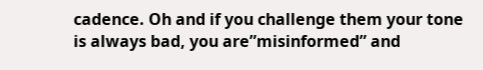cadence. Oh and if you challenge them your tone is always bad, you are”misinformed” and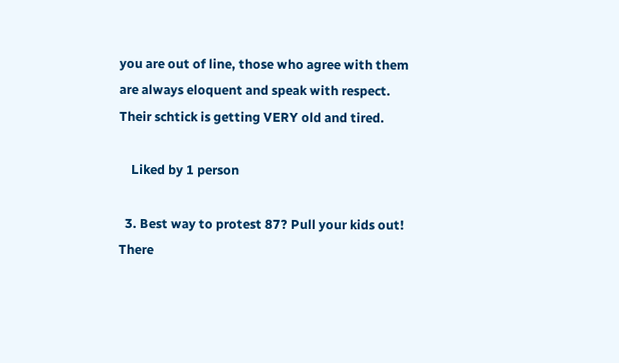you are out of line, those who agree with them are always eloquent and speak with respect. Their schtick is getting VERY old and tired.

    Liked by 1 person

  3. Best way to protest 87? Pull your kids out! There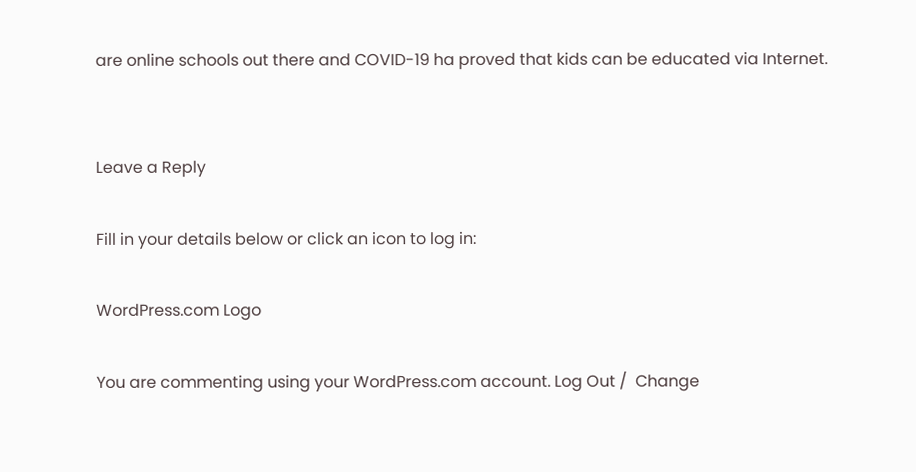are online schools out there and COVID-19 ha proved that kids can be educated via Internet.


Leave a Reply

Fill in your details below or click an icon to log in:

WordPress.com Logo

You are commenting using your WordPress.com account. Log Out /  Change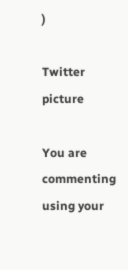)

Twitter picture

You are commenting using your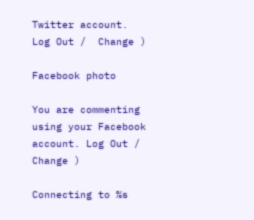Twitter account. Log Out /  Change )

Facebook photo

You are commenting using your Facebook account. Log Out /  Change )

Connecting to %s